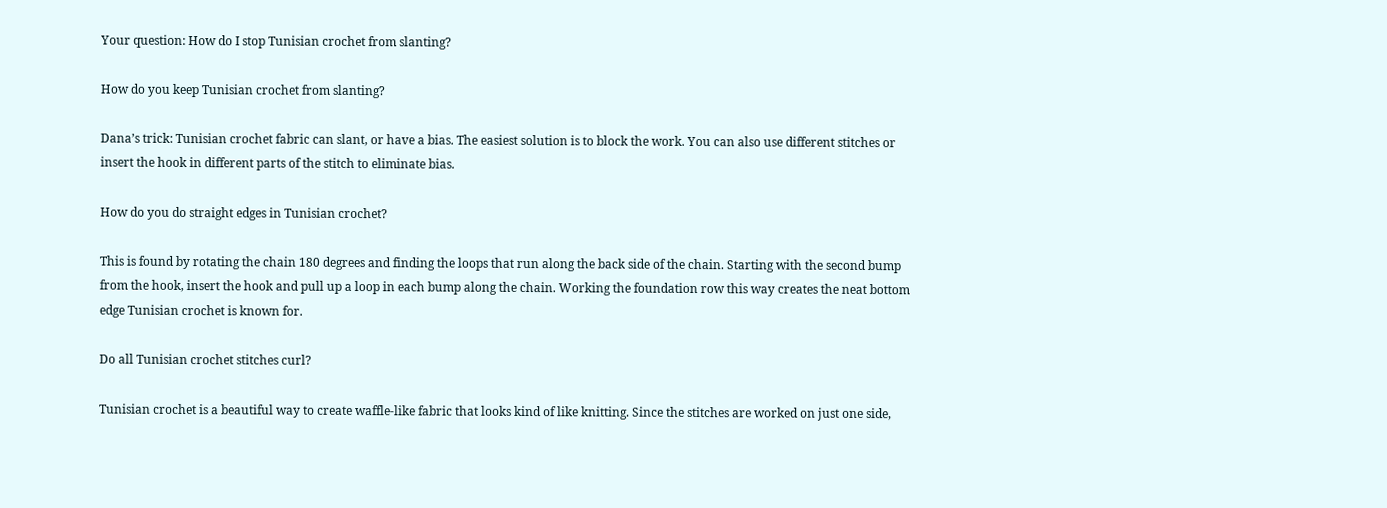Your question: How do I stop Tunisian crochet from slanting?

How do you keep Tunisian crochet from slanting?

Dana’s trick: Tunisian crochet fabric can slant, or have a bias. The easiest solution is to block the work. You can also use different stitches or insert the hook in different parts of the stitch to eliminate bias.

How do you do straight edges in Tunisian crochet?

This is found by rotating the chain 180 degrees and finding the loops that run along the back side of the chain. Starting with the second bump from the hook, insert the hook and pull up a loop in each bump along the chain. Working the foundation row this way creates the neat bottom edge Tunisian crochet is known for.

Do all Tunisian crochet stitches curl?

Tunisian crochet is a beautiful way to create waffle-like fabric that looks kind of like knitting. Since the stitches are worked on just one side,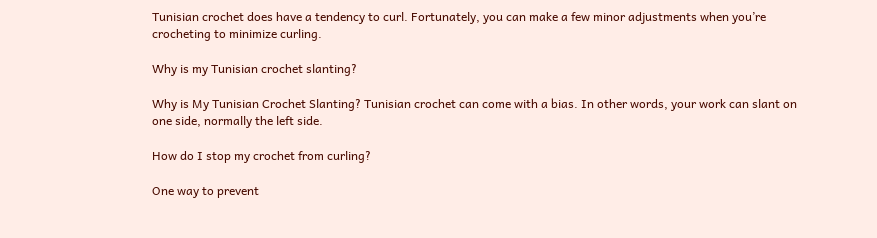Tunisian crochet does have a tendency to curl. Fortunately, you can make a few minor adjustments when you’re crocheting to minimize curling.

Why is my Tunisian crochet slanting?

Why is My Tunisian Crochet Slanting? Tunisian crochet can come with a bias. In other words, your work can slant on one side, normally the left side.

How do I stop my crochet from curling?

One way to prevent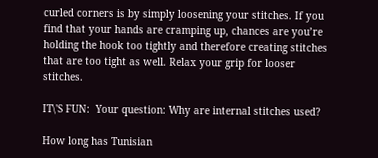curled corners is by simply loosening your stitches. If you find that your hands are cramping up, chances are you’re holding the hook too tightly and therefore creating stitches that are too tight as well. Relax your grip for looser stitches.

IT\'S FUN:  Your question: Why are internal stitches used?

How long has Tunisian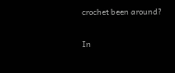crochet been around?

In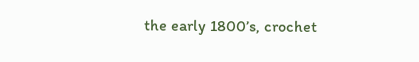the early 1800’s, crochet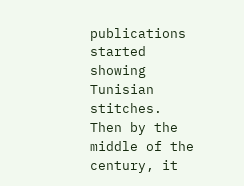publications started showing Tunisian stitches. Then by the middle of the century, it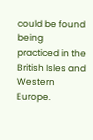could be found being practiced in the British Isles and Western Europe.